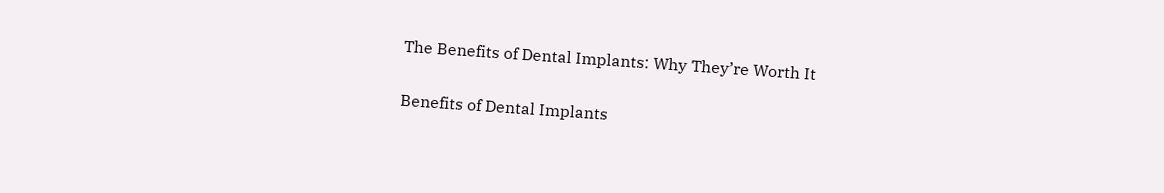The Benefits of Dental Implants: Why They’re Worth It

Benefits of Dental Implants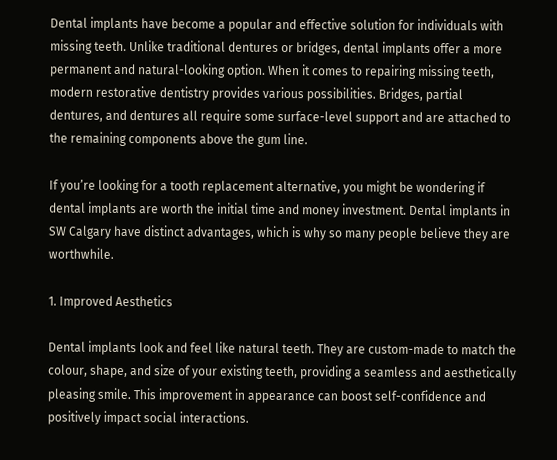Dental implants have become a popular and effective solution for individuals with missing teeth. Unlike traditional dentures or bridges, dental implants offer a more permanent and natural-looking option. When it comes to repairing missing teeth, modern restorative dentistry provides various possibilities. Bridges, partial dentures, and dentures all require some surface-level support and are attached to the remaining components above the gum line.

If you’re looking for a tooth replacement alternative, you might be wondering if dental implants are worth the initial time and money investment. Dental implants in SW Calgary have distinct advantages, which is why so many people believe they are worthwhile.

1. Improved Aesthetics

Dental implants look and feel like natural teeth. They are custom-made to match the colour, shape, and size of your existing teeth, providing a seamless and aesthetically pleasing smile. This improvement in appearance can boost self-confidence and positively impact social interactions.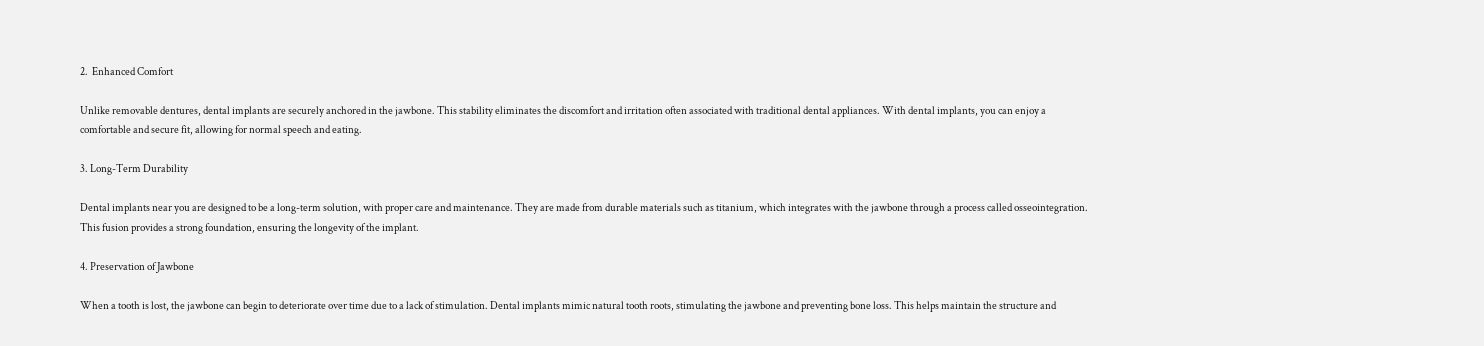2.  Enhanced Comfort

Unlike removable dentures, dental implants are securely anchored in the jawbone. This stability eliminates the discomfort and irritation often associated with traditional dental appliances. With dental implants, you can enjoy a comfortable and secure fit, allowing for normal speech and eating.

3. Long-Term Durability

Dental implants near you are designed to be a long-term solution, with proper care and maintenance. They are made from durable materials such as titanium, which integrates with the jawbone through a process called osseointegration. This fusion provides a strong foundation, ensuring the longevity of the implant.

4. Preservation of Jawbone

When a tooth is lost, the jawbone can begin to deteriorate over time due to a lack of stimulation. Dental implants mimic natural tooth roots, stimulating the jawbone and preventing bone loss. This helps maintain the structure and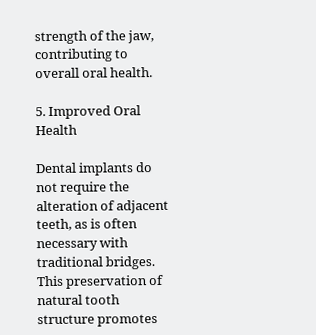strength of the jaw, contributing to overall oral health.

5. Improved Oral Health

Dental implants do not require the alteration of adjacent teeth, as is often necessary with traditional bridges. This preservation of natural tooth structure promotes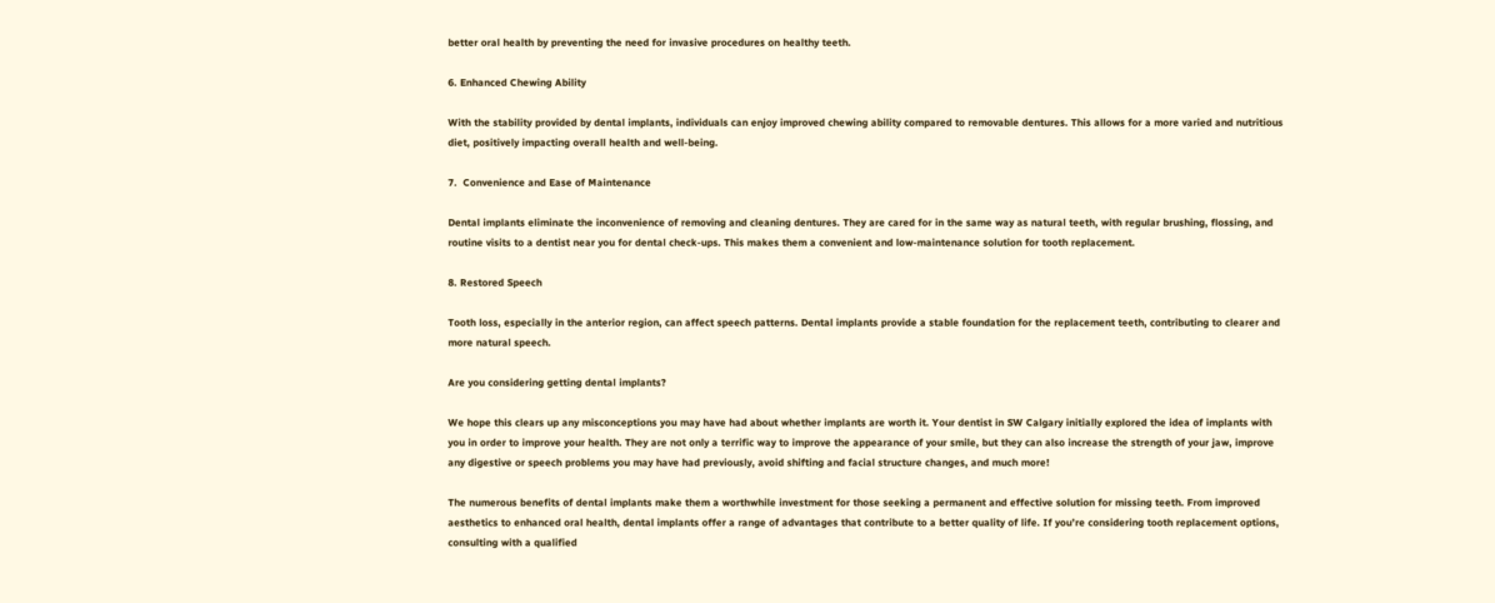better oral health by preventing the need for invasive procedures on healthy teeth.

6. Enhanced Chewing Ability

With the stability provided by dental implants, individuals can enjoy improved chewing ability compared to removable dentures. This allows for a more varied and nutritious diet, positively impacting overall health and well-being.

7.  Convenience and Ease of Maintenance

Dental implants eliminate the inconvenience of removing and cleaning dentures. They are cared for in the same way as natural teeth, with regular brushing, flossing, and routine visits to a dentist near you for dental check-ups. This makes them a convenient and low-maintenance solution for tooth replacement.

8. Restored Speech

Tooth loss, especially in the anterior region, can affect speech patterns. Dental implants provide a stable foundation for the replacement teeth, contributing to clearer and more natural speech.

Are you considering getting dental implants?

We hope this clears up any misconceptions you may have had about whether implants are worth it. Your dentist in SW Calgary initially explored the idea of implants with you in order to improve your health. They are not only a terrific way to improve the appearance of your smile, but they can also increase the strength of your jaw, improve any digestive or speech problems you may have had previously, avoid shifting and facial structure changes, and much more!

The numerous benefits of dental implants make them a worthwhile investment for those seeking a permanent and effective solution for missing teeth. From improved aesthetics to enhanced oral health, dental implants offer a range of advantages that contribute to a better quality of life. If you’re considering tooth replacement options, consulting with a qualified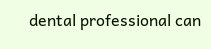dental professional can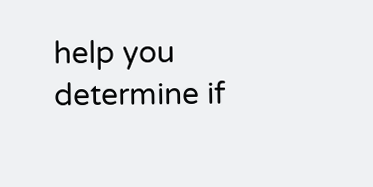help you determine if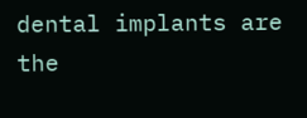dental implants are the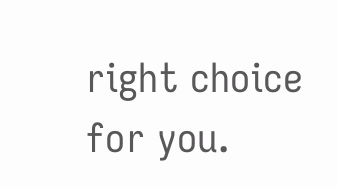right choice for you.